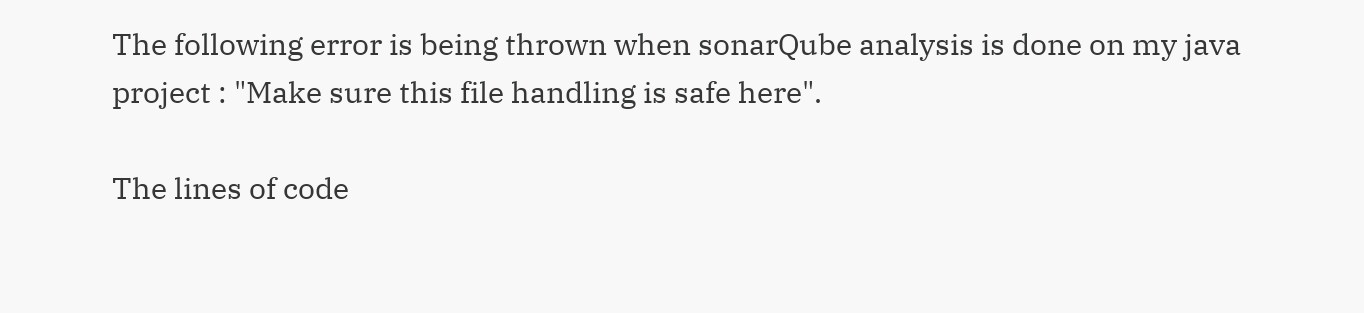The following error is being thrown when sonarQube analysis is done on my java project : "Make sure this file handling is safe here".

The lines of code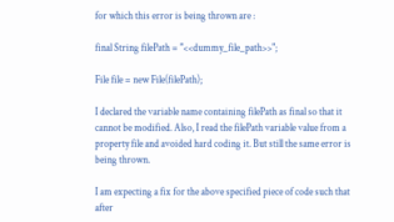for which this error is being thrown are :

final String filePath = "<<dummy_file_path>>";

File file = new File(filePath);

I declared the variable name containing filePath as final so that it cannot be modified. Also, I read the filePath variable value from a property file and avoided hard coding it. But still the same error is being thrown.

I am expecting a fix for the above specified piece of code such that after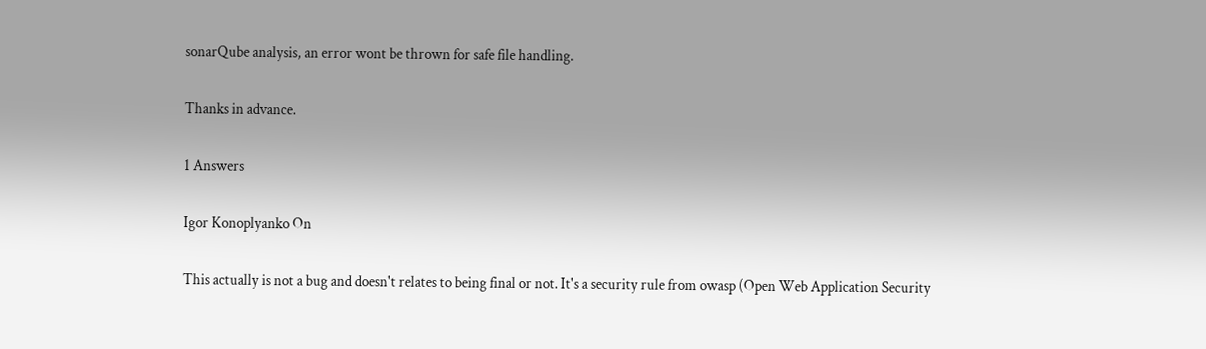sonarQube analysis, an error wont be thrown for safe file handling.

Thanks in advance.

1 Answers

Igor Konoplyanko On

This actually is not a bug and doesn't relates to being final or not. It's a security rule from owasp (Open Web Application Security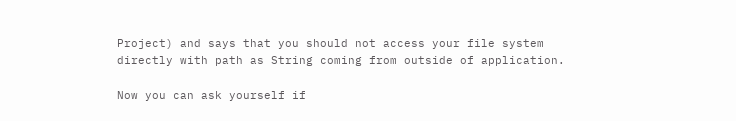Project) and says that you should not access your file system directly with path as String coming from outside of application.

Now you can ask yourself if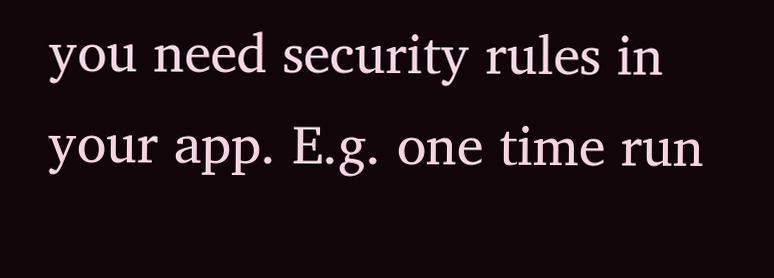you need security rules in your app. E.g. one time run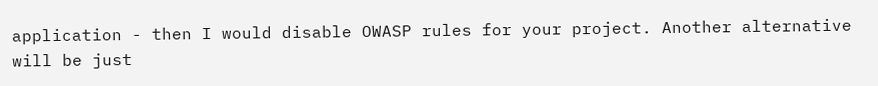application - then I would disable OWASP rules for your project. Another alternative will be just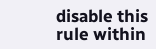disable this rule within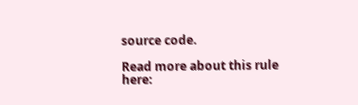source code.

Read more about this rule here: